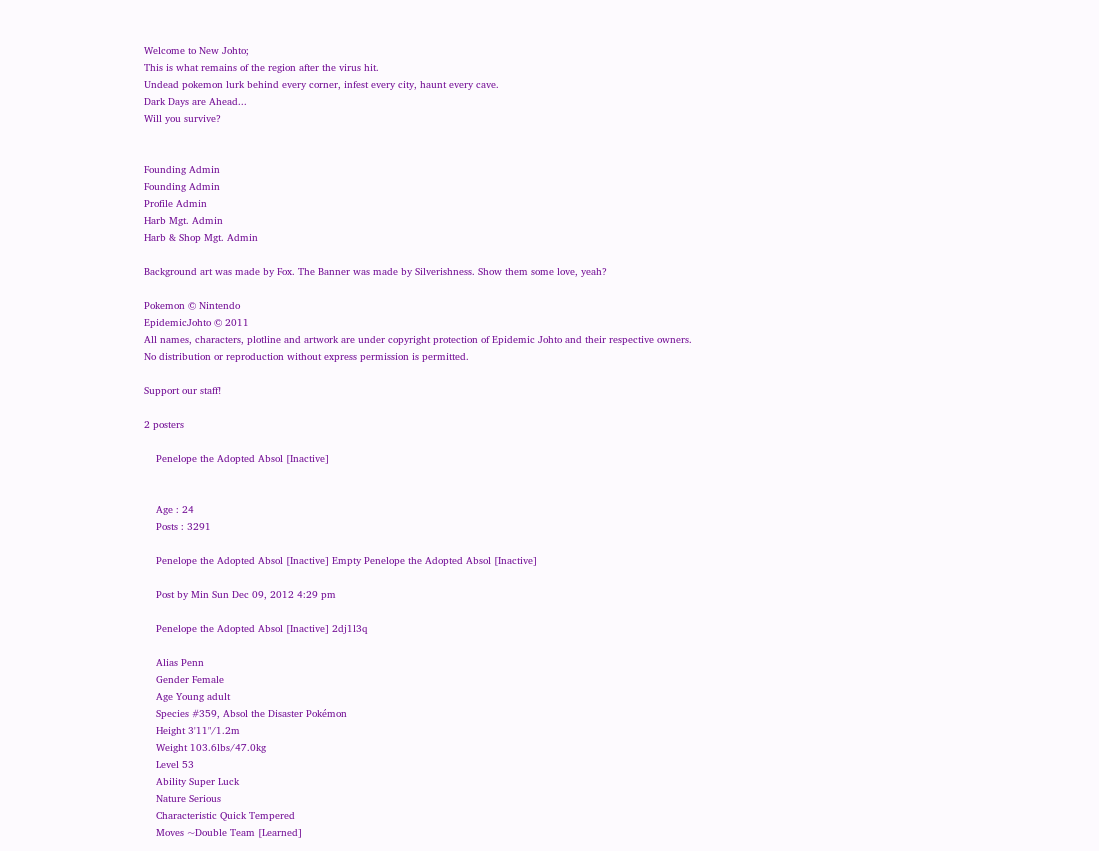Welcome to New Johto;
This is what remains of the region after the virus hit.
Undead pokemon lurk behind every corner, infest every city, haunt every cave.
Dark Days are Ahead...
Will you survive?


Founding Admin
Founding Admin
Profile Admin
Harb Mgt. Admin
Harb & Shop Mgt. Admin

Background art was made by Fox. The Banner was made by Silverishness. Show them some love, yeah?

Pokemon © Nintendo
EpidemicJohto © 2011
All names, characters, plotline and artwork are under copyright protection of Epidemic Johto and their respective owners.
No distribution or reproduction without express permission is permitted.

Support our staff!

2 posters

    Penelope the Adopted Absol [Inactive]


    Age : 24
    Posts : 3291

    Penelope the Adopted Absol [Inactive] Empty Penelope the Adopted Absol [Inactive]

    Post by Min Sun Dec 09, 2012 4:29 pm

    Penelope the Adopted Absol [Inactive] 2dj1l3q

    Alias Penn
    Gender Female
    Age Young adult
    Species #359, Absol the Disaster Pokémon
    Height 3'11"/1.2m
    Weight 103.6lbs/47.0kg
    Level 53
    Ability Super Luck
    Nature Serious
    Characteristic Quick Tempered
    Moves ~Double Team [Learned]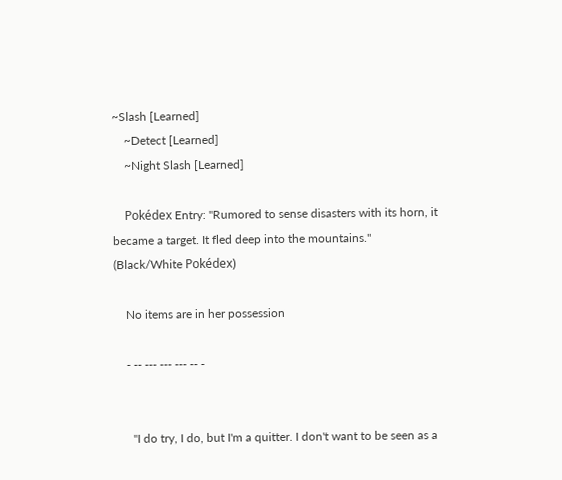~Slash [Learned]
    ~Detect [Learned]
    ~Night Slash [Learned]

    Pokédex Entry: "Rumored to sense disasters with its horn, it became a target. It fled deep into the mountains." (Black/White Pokédex)

    No items are in her possession

    - -- --- --- --- -- -


      "I do try, I do, but I'm a quitter. I don't want to be seen as a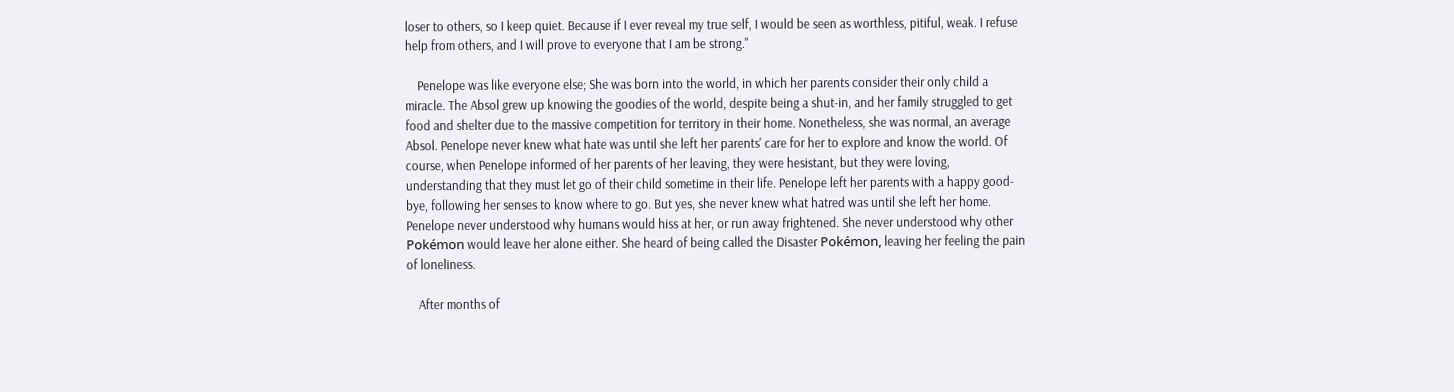loser to others, so I keep quiet. Because if I ever reveal my true self, I would be seen as worthless, pitiful, weak. I refuse help from others, and I will prove to everyone that I am be strong."

    Penelope was like everyone else; She was born into the world, in which her parents consider their only child a miracle. The Absol grew up knowing the goodies of the world, despite being a shut-in, and her family struggled to get food and shelter due to the massive competition for territory in their home. Nonetheless, she was normal, an average Absol. Penelope never knew what hate was until she left her parents' care for her to explore and know the world. Of course, when Penelope informed of her parents of her leaving, they were hesistant, but they were loving, understanding that they must let go of their child sometime in their life. Penelope left her parents with a happy good-bye, following her senses to know where to go. But yes, she never knew what hatred was until she left her home. Penelope never understood why humans would hiss at her, or run away frightened. She never understood why other Pokémon would leave her alone either. She heard of being called the Disaster Pokémon, leaving her feeling the pain of loneliness.

    After months of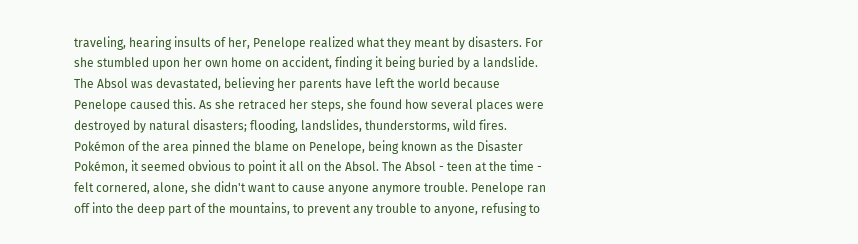traveling, hearing insults of her, Penelope realized what they meant by disasters. For she stumbled upon her own home on accident, finding it being buried by a landslide. The Absol was devastated, believing her parents have left the world because Penelope caused this. As she retraced her steps, she found how several places were destroyed by natural disasters; flooding, landslides, thunderstorms, wild fires. Pokémon of the area pinned the blame on Penelope, being known as the Disaster Pokémon, it seemed obvious to point it all on the Absol. The Absol - teen at the time - felt cornered, alone, she didn't want to cause anyone anymore trouble. Penelope ran off into the deep part of the mountains, to prevent any trouble to anyone, refusing to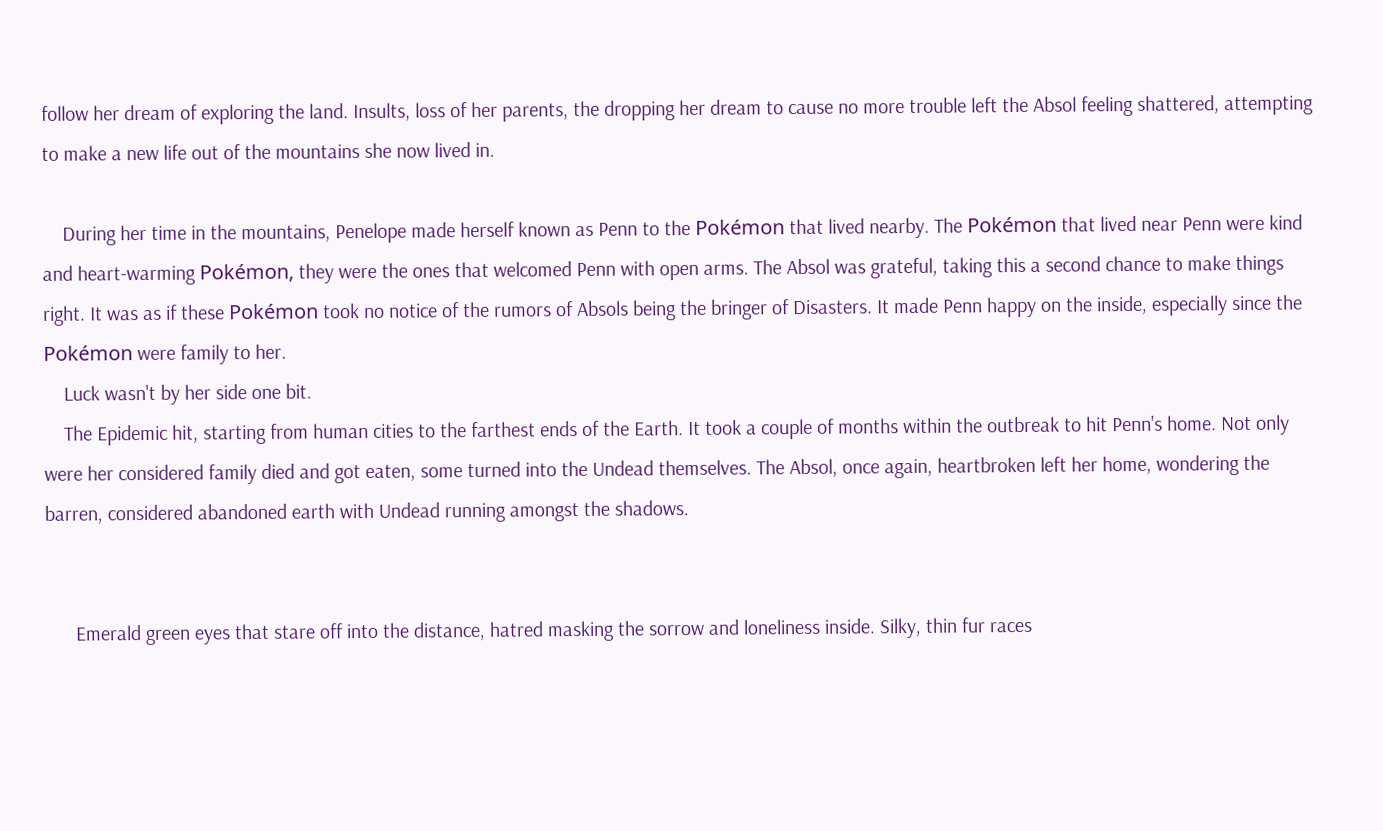follow her dream of exploring the land. Insults, loss of her parents, the dropping her dream to cause no more trouble left the Absol feeling shattered, attempting to make a new life out of the mountains she now lived in.

    During her time in the mountains, Penelope made herself known as Penn to the Pokémon that lived nearby. The Pokémon that lived near Penn were kind and heart-warming Pokémon, they were the ones that welcomed Penn with open arms. The Absol was grateful, taking this a second chance to make things right. It was as if these Pokémon took no notice of the rumors of Absols being the bringer of Disasters. It made Penn happy on the inside, especially since the Pokémon were family to her.
    Luck wasn't by her side one bit.
    The Epidemic hit, starting from human cities to the farthest ends of the Earth. It took a couple of months within the outbreak to hit Penn's home. Not only were her considered family died and got eaten, some turned into the Undead themselves. The Absol, once again, heartbroken left her home, wondering the barren, considered abandoned earth with Undead running amongst the shadows.


      Emerald green eyes that stare off into the distance, hatred masking the sorrow and loneliness inside. Silky, thin fur races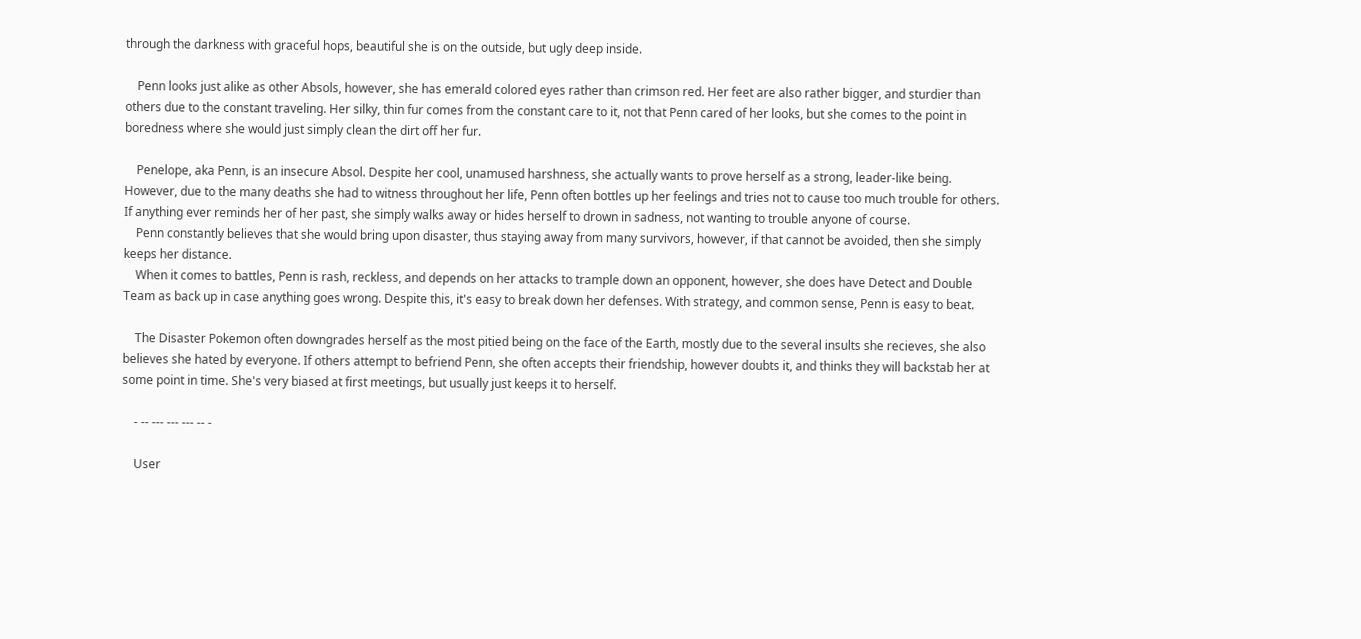through the darkness with graceful hops, beautiful she is on the outside, but ugly deep inside.

    Penn looks just alike as other Absols, however, she has emerald colored eyes rather than crimson red. Her feet are also rather bigger, and sturdier than others due to the constant traveling. Her silky, thin fur comes from the constant care to it, not that Penn cared of her looks, but she comes to the point in boredness where she would just simply clean the dirt off her fur.

    Penelope, aka Penn, is an insecure Absol. Despite her cool, unamused harshness, she actually wants to prove herself as a strong, leader-like being. However, due to the many deaths she had to witness throughout her life, Penn often bottles up her feelings and tries not to cause too much trouble for others. If anything ever reminds her of her past, she simply walks away or hides herself to drown in sadness, not wanting to trouble anyone of course.
    Penn constantly believes that she would bring upon disaster, thus staying away from many survivors, however, if that cannot be avoided, then she simply keeps her distance.
    When it comes to battles, Penn is rash, reckless, and depends on her attacks to trample down an opponent, however, she does have Detect and Double Team as back up in case anything goes wrong. Despite this, it's easy to break down her defenses. With strategy, and common sense, Penn is easy to beat.

    The Disaster Pokemon often downgrades herself as the most pitied being on the face of the Earth, mostly due to the several insults she recieves, she also believes she hated by everyone. If others attempt to befriend Penn, she often accepts their friendship, however doubts it, and thinks they will backstab her at some point in time. She's very biased at first meetings, but usually just keeps it to herself.

    - -- --- --- --- -- -

    User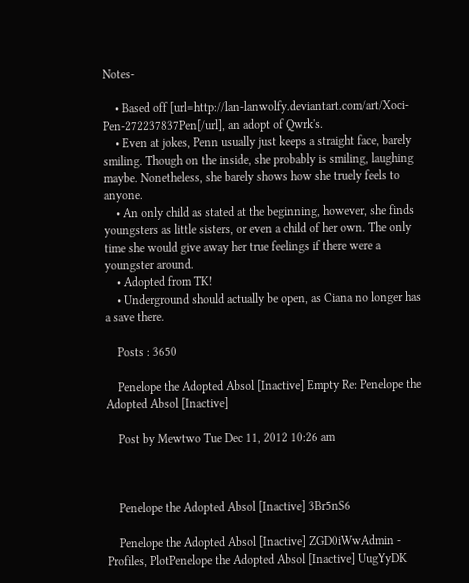Notes-

    • Based off [url=http://lan-lanwolfy.deviantart.com/art/Xoci-Pen-272237837Pen[/url], an adopt of Qwrk's.
    • Even at jokes, Penn usually just keeps a straight face, barely smiling. Though on the inside, she probably is smiling, laughing maybe. Nonetheless, she barely shows how she truely feels to anyone.
    • An only child as stated at the beginning, however, she finds youngsters as little sisters, or even a child of her own. The only time she would give away her true feelings if there were a youngster around.
    • Adopted from TK!
    • Underground should actually be open, as Ciana no longer has a save there.

    Posts : 3650

    Penelope the Adopted Absol [Inactive] Empty Re: Penelope the Adopted Absol [Inactive]

    Post by Mewtwo Tue Dec 11, 2012 10:26 am



    Penelope the Adopted Absol [Inactive] 3Br5nS6

    Penelope the Adopted Absol [Inactive] ZGD0iWwAdmin - Profiles, PlotPenelope the Adopted Absol [Inactive] UugYyDK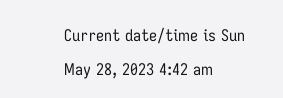Current date/time is Sun May 28, 2023 4:42 am